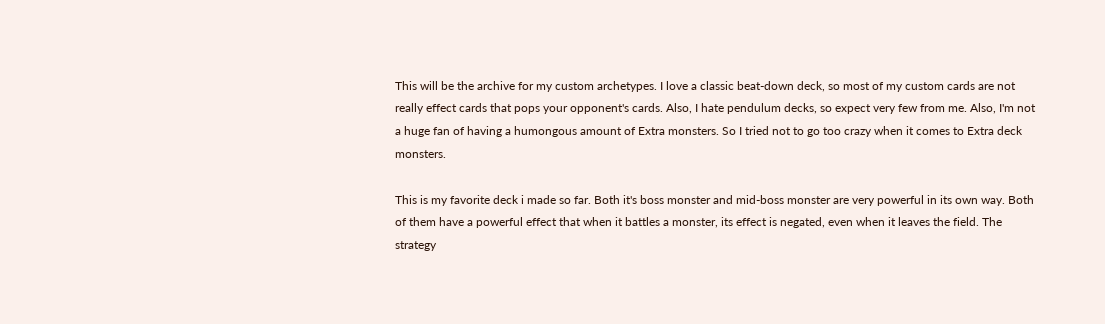This will be the archive for my custom archetypes. I love a classic beat-down deck, so most of my custom cards are not really effect cards that pops your opponent's cards. Also, I hate pendulum decks, so expect very few from me. Also, I'm not a huge fan of having a humongous amount of Extra monsters. So I tried not to go too crazy when it comes to Extra deck monsters.

This is my favorite deck i made so far. Both it's boss monster and mid-boss monster are very powerful in its own way. Both of them have a powerful effect that when it battles a monster, its effect is negated, even when it leaves the field. The strategy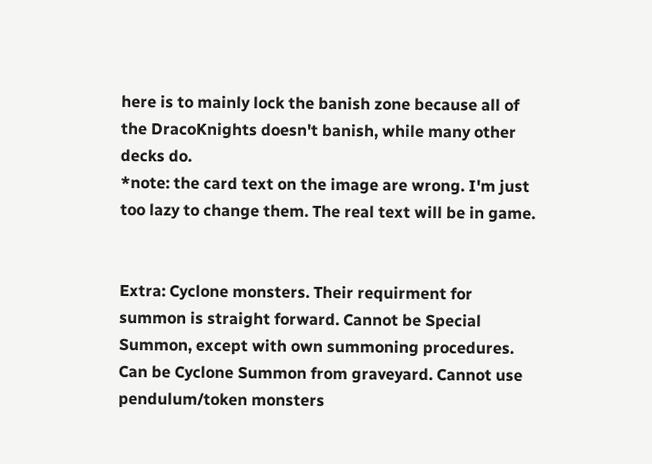here is to mainly lock the banish zone because all of the DracoKnights doesn't banish, while many other decks do.
*note: the card text on the image are wrong. I'm just too lazy to change them. The real text will be in game.


Extra: Cyclone monsters. Their requirment for summon is straight forward. Cannot be Special Summon, except with own summoning procedures. Can be Cyclone Summon from graveyard. Cannot use pendulum/token monsters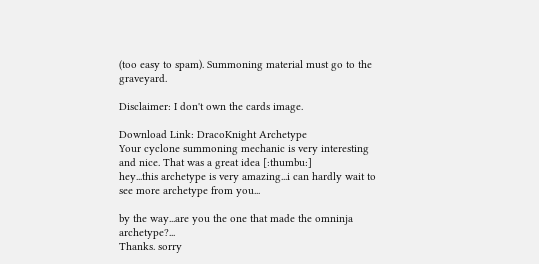(too easy to spam). Summoning material must go to the graveyard.

Disclaimer: I don't own the cards image.

Download Link: DracoKnight Archetype
Your cyclone summoning mechanic is very interesting and nice. That was a great idea [:thumbu:]
hey...this archetype is very amazing...i can hardly wait to see more archetype from you...

by the way...are you the one that made the omninja archetype?...
Thanks. sorry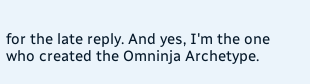for the late reply. And yes, I'm the one who created the Omninja Archetype.